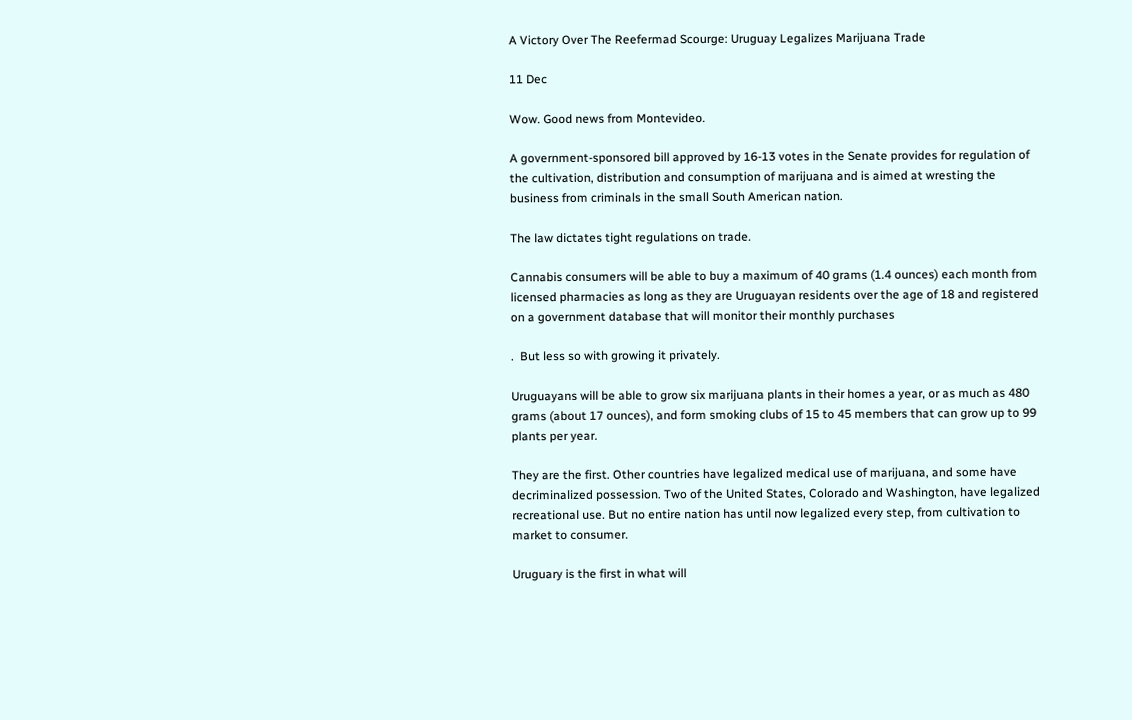A Victory Over The Reefermad Scourge: Uruguay Legalizes Marijuana Trade

11 Dec

Wow. Good news from Montevideo.

A government-sponsored bill approved by 16-13 votes in the Senate provides for regulation of the cultivation, distribution and consumption of marijuana and is aimed at wresting the business from criminals in the small South American nation.

The law dictates tight regulations on trade.

Cannabis consumers will be able to buy a maximum of 40 grams (1.4 ounces) each month from licensed pharmacies as long as they are Uruguayan residents over the age of 18 and registered on a government database that will monitor their monthly purchases

.  But less so with growing it privately.

Uruguayans will be able to grow six marijuana plants in their homes a year, or as much as 480 grams (about 17 ounces), and form smoking clubs of 15 to 45 members that can grow up to 99 plants per year.

They are the first. Other countries have legalized medical use of marijuana, and some have decriminalized possession. Two of the United States, Colorado and Washington, have legalized recreational use. But no entire nation has until now legalized every step, from cultivation to market to consumer.

Uruguary is the first in what will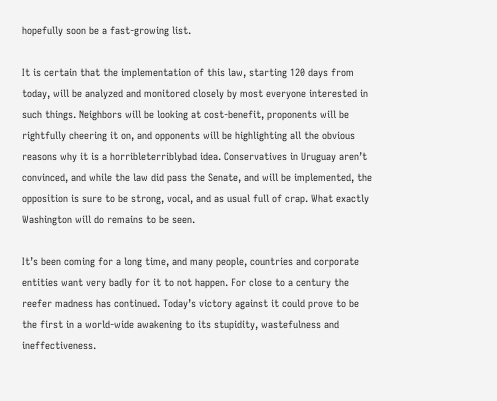hopefully soon be a fast-growing list.

It is certain that the implementation of this law, starting 120 days from today, will be analyzed and monitored closely by most everyone interested in such things. Neighbors will be looking at cost-benefit, proponents will be rightfully cheering it on, and opponents will be highlighting all the obvious reasons why it is a horribleterriblybad idea. Conservatives in Uruguay aren’t convinced, and while the law did pass the Senate, and will be implemented, the opposition is sure to be strong, vocal, and as usual full of crap. What exactly Washington will do remains to be seen.

It’s been coming for a long time, and many people, countries and corporate entities want very badly for it to not happen. For close to a century the reefer madness has continued. Today’s victory against it could prove to be the first in a world-wide awakening to its stupidity, wastefulness and ineffectiveness.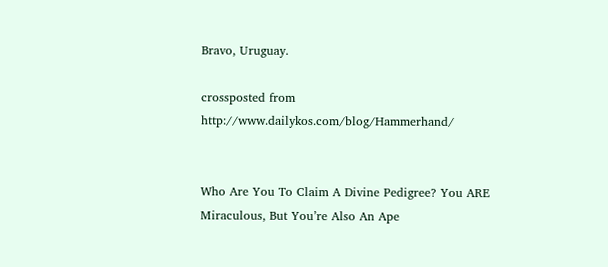Bravo, Uruguay.

crossposted from http://www.dailykos.com/blog/Hammerhand/


Who Are You To Claim A Divine Pedigree? You ARE Miraculous, But You’re Also An Ape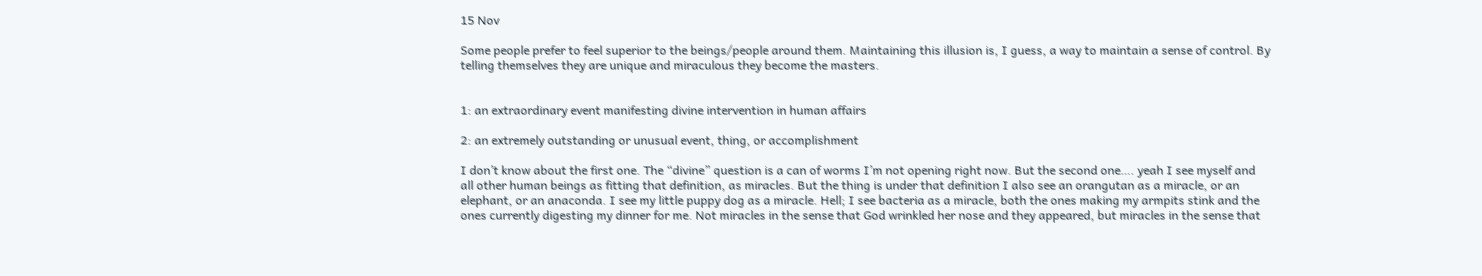15 Nov

Some people prefer to feel superior to the beings/people around them. Maintaining this illusion is, I guess, a way to maintain a sense of control. By telling themselves they are unique and miraculous they become the masters.


1: an extraordinary event manifesting divine intervention in human affairs

2: an extremely outstanding or unusual event, thing, or accomplishment

I don’t know about the first one. The “divine” question is a can of worms I’m not opening right now. But the second one…. yeah I see myself and all other human beings as fitting that definition, as miracles. But the thing is under that definition I also see an orangutan as a miracle, or an elephant, or an anaconda. I see my little puppy dog as a miracle. Hell; I see bacteria as a miracle, both the ones making my armpits stink and the ones currently digesting my dinner for me. Not miracles in the sense that God wrinkled her nose and they appeared, but miracles in the sense that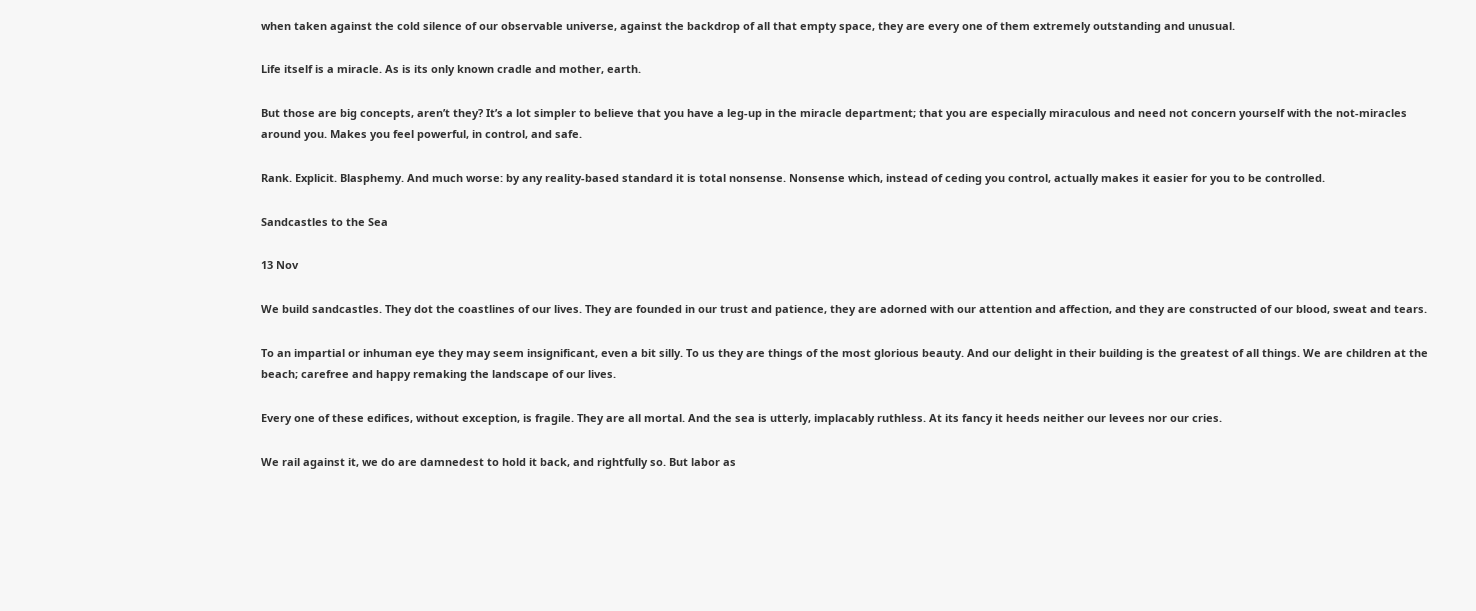when taken against the cold silence of our observable universe, against the backdrop of all that empty space, they are every one of them extremely outstanding and unusual.

Life itself is a miracle. As is its only known cradle and mother, earth.

But those are big concepts, aren’t they? It’s a lot simpler to believe that you have a leg-up in the miracle department; that you are especially miraculous and need not concern yourself with the not-miracles around you. Makes you feel powerful, in control, and safe.

Rank. Explicit. Blasphemy. And much worse: by any reality-based standard it is total nonsense. Nonsense which, instead of ceding you control, actually makes it easier for you to be controlled.

Sandcastles to the Sea

13 Nov

We build sandcastles. They dot the coastlines of our lives. They are founded in our trust and patience, they are adorned with our attention and affection, and they are constructed of our blood, sweat and tears.

To an impartial or inhuman eye they may seem insignificant, even a bit silly. To us they are things of the most glorious beauty. And our delight in their building is the greatest of all things. We are children at the beach; carefree and happy remaking the landscape of our lives.

Every one of these edifices, without exception, is fragile. They are all mortal. And the sea is utterly, implacably ruthless. At its fancy it heeds neither our levees nor our cries.

We rail against it, we do are damnedest to hold it back, and rightfully so. But labor as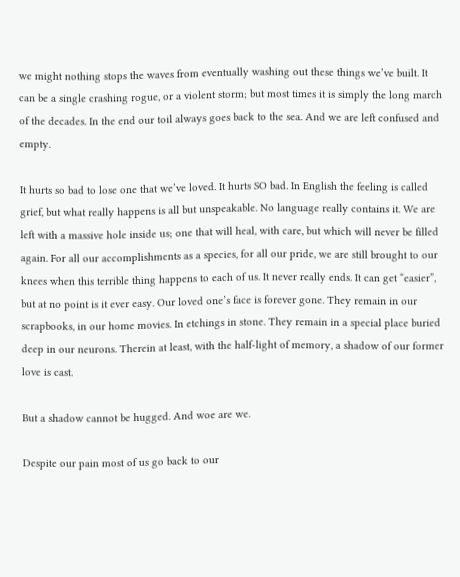we might nothing stops the waves from eventually washing out these things we’ve built. It can be a single crashing rogue, or a violent storm; but most times it is simply the long march of the decades. In the end our toil always goes back to the sea. And we are left confused and empty.

It hurts so bad to lose one that we’ve loved. It hurts SO bad. In English the feeling is called grief, but what really happens is all but unspeakable. No language really contains it. We are left with a massive hole inside us; one that will heal, with care, but which will never be filled again. For all our accomplishments as a species, for all our pride, we are still brought to our knees when this terrible thing happens to each of us. It never really ends. It can get “easier”, but at no point is it ever easy. Our loved one’s face is forever gone. They remain in our scrapbooks, in our home movies. In etchings in stone. They remain in a special place buried deep in our neurons. Therein at least, with the half-light of memory, a shadow of our former love is cast.

But a shadow cannot be hugged. And woe are we.

Despite our pain most of us go back to our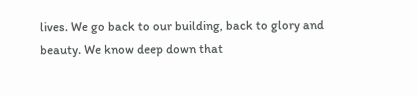lives. We go back to our building, back to glory and beauty. We know deep down that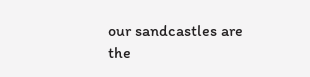our sandcastles are the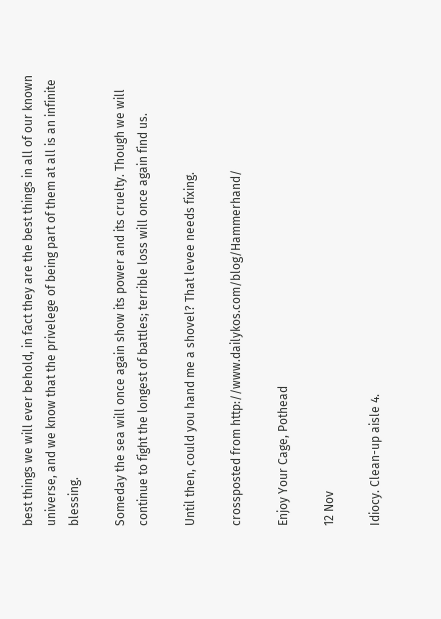best things we will ever behold, in fact they are the best things in all of our known universe, and we know that the privelege of being part of them at all is an infinite blessing.

Someday the sea will once again show its power and its cruelty. Though we will continue to fight the longest of battles; terrible loss will once again find us.

Until then, could you hand me a shovel? That levee needs fixing.

crossposted from http://www.dailykos.com/blog/Hammerhand/

Enjoy Your Cage, Pothead

12 Nov

Idiocy. Clean-up aisle 4.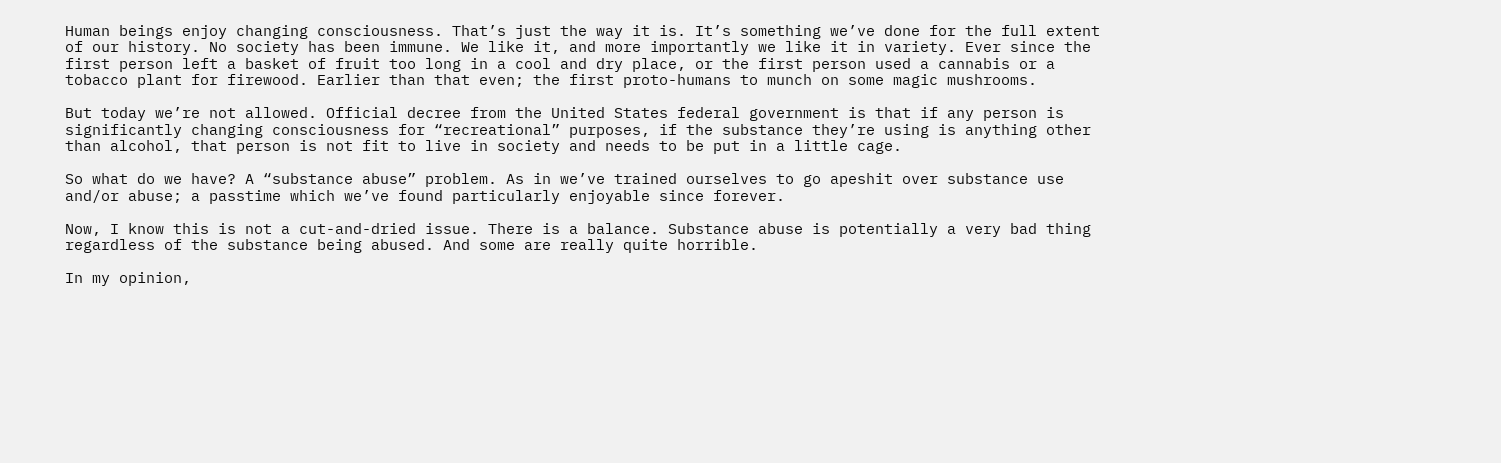Human beings enjoy changing consciousness. That’s just the way it is. It’s something we’ve done for the full extent of our history. No society has been immune. We like it, and more importantly we like it in variety. Ever since the first person left a basket of fruit too long in a cool and dry place, or the first person used a cannabis or a tobacco plant for firewood. Earlier than that even; the first proto-humans to munch on some magic mushrooms.

But today we’re not allowed. Official decree from the United States federal government is that if any person is significantly changing consciousness for “recreational” purposes, if the substance they’re using is anything other than alcohol, that person is not fit to live in society and needs to be put in a little cage.

So what do we have? A “substance abuse” problem. As in we’ve trained ourselves to go apeshit over substance use and/or abuse; a passtime which we’ve found particularly enjoyable since forever.

Now, I know this is not a cut-and-dried issue. There is a balance. Substance abuse is potentially a very bad thing regardless of the substance being abused. And some are really quite horrible.

In my opinion,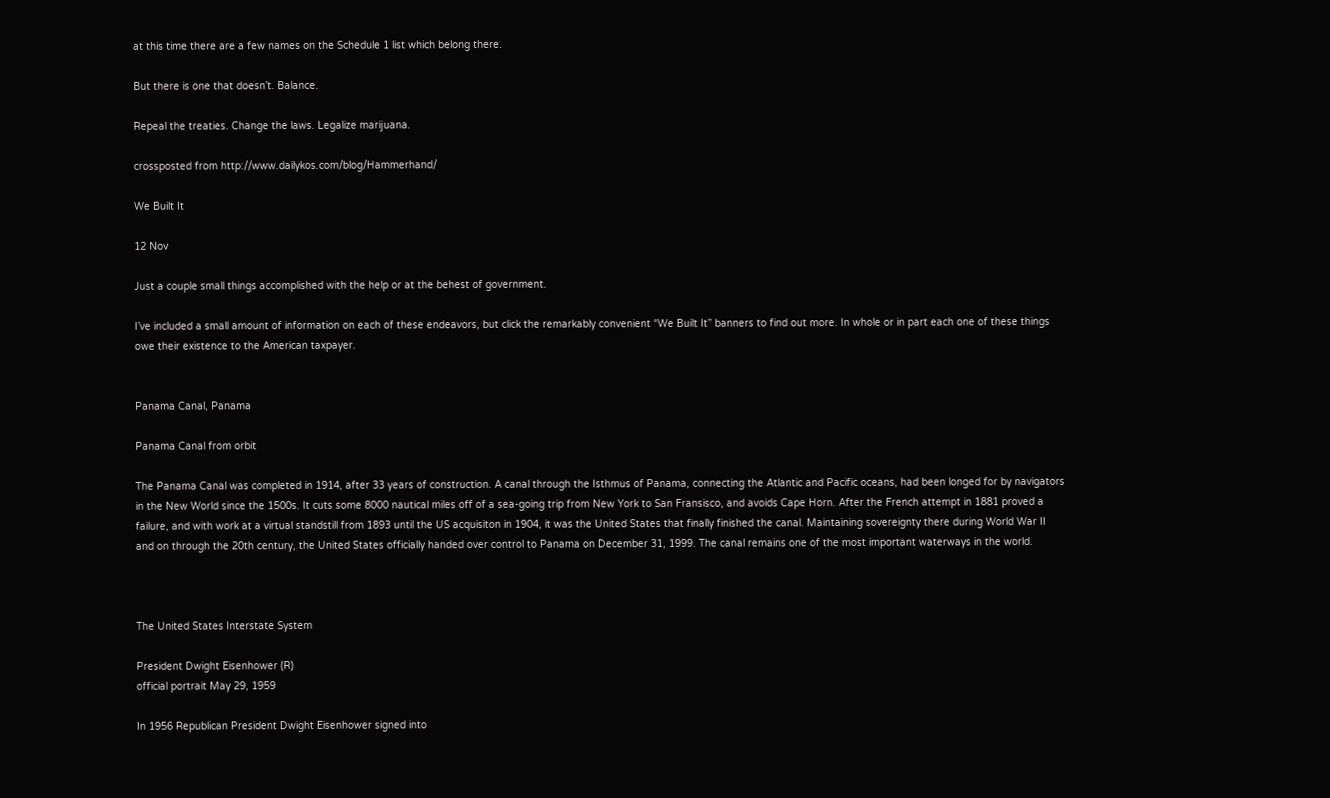at this time there are a few names on the Schedule 1 list which belong there.

But there is one that doesn’t. Balance.

Repeal the treaties. Change the laws. Legalize marijuana.

crossposted from http://www.dailykos.com/blog/Hammerhand/

We Built It

12 Nov

Just a couple small things accomplished with the help or at the behest of government.

I’ve included a small amount of information on each of these endeavors, but click the remarkably convenient “We Built It” banners to find out more. In whole or in part each one of these things owe their existence to the American taxpayer.


Panama Canal, Panama

Panama Canal from orbit

The Panama Canal was completed in 1914, after 33 years of construction. A canal through the Isthmus of Panama, connecting the Atlantic and Pacific oceans, had been longed for by navigators in the New World since the 1500s. It cuts some 8000 nautical miles off of a sea-going trip from New York to San Fransisco, and avoids Cape Horn. After the French attempt in 1881 proved a failure, and with work at a virtual standstill from 1893 until the US acquisiton in 1904, it was the United States that finally finished the canal. Maintaining sovereignty there during World War II and on through the 20th century, the United States officially handed over control to Panama on December 31, 1999. The canal remains one of the most important waterways in the world.



The United States Interstate System

President Dwight Eisenhower (R)
official portrait May 29, 1959

In 1956 Republican President Dwight Eisenhower signed into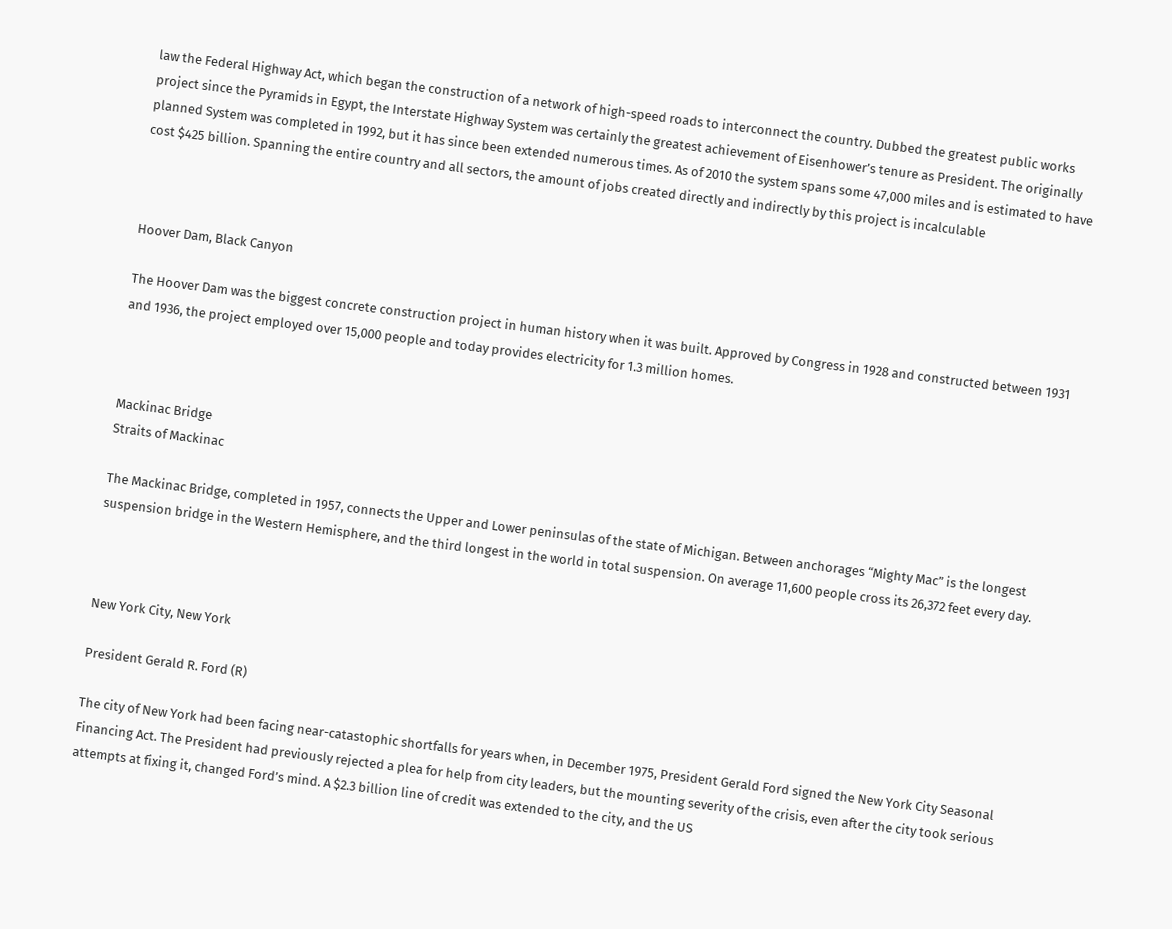law the Federal Highway Act, which began the construction of a network of high-speed roads to interconnect the country. Dubbed the greatest public works project since the Pyramids in Egypt, the Interstate Highway System was certainly the greatest achievement of Eisenhower’s tenure as President. The originally planned System was completed in 1992, but it has since been extended numerous times. As of 2010 the system spans some 47,000 miles and is estimated to have cost $425 billion. Spanning the entire country and all sectors, the amount of jobs created directly and indirectly by this project is incalculable



Hoover Dam, Black Canyon

The Hoover Dam was the biggest concrete construction project in human history when it was built. Approved by Congress in 1928 and constructed between 1931 and 1936, the project employed over 15,000 people and today provides electricity for 1.3 million homes.



Mackinac Bridge
Straits of Mackinac

The Mackinac Bridge, completed in 1957, connects the Upper and Lower peninsulas of the state of Michigan. Between anchorages “Mighty Mac” is the longest suspension bridge in the Western Hemisphere, and the third longest in the world in total suspension. On average 11,600 people cross its 26,372 feet every day.



New York City, New York

President Gerald R. Ford (R)

The city of New York had been facing near-catastophic shortfalls for years when, in December 1975, President Gerald Ford signed the New York City Seasonal Financing Act. The President had previously rejected a plea for help from city leaders, but the mounting severity of the crisis, even after the city took serious attempts at fixing it, changed Ford’s mind. A $2.3 billion line of credit was extended to the city, and the US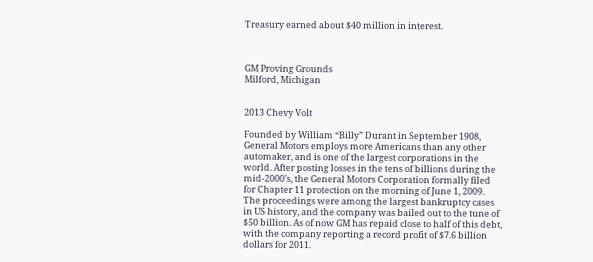Treasury earned about $40 million in interest.



GM Proving Grounds
Milford, Michigan


2013 Chevy Volt

Founded by William “Billy” Durant in September 1908, General Motors employs more Americans than any other automaker, and is one of the largest corporations in the world. After posting losses in the tens of billions during the mid-2000’s, the General Motors Corporation formally filed for Chapter 11 protection on the morning of June 1, 2009. The proceedings were among the largest bankruptcy cases in US history, and the company was bailed out to the tune of $50 billion. As of now GM has repaid close to half of this debt, with the company reporting a record profit of $7.6 billion dollars for 2011.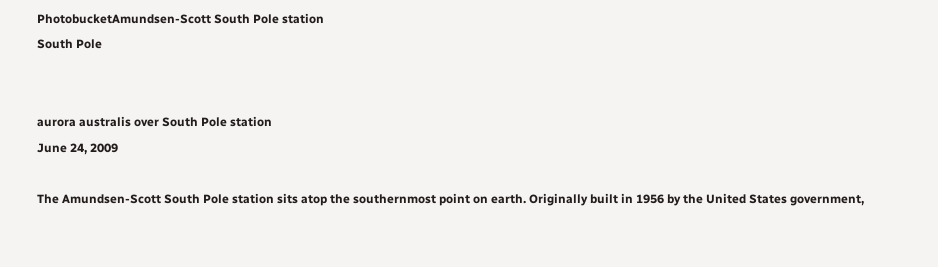PhotobucketAmundsen-Scott South Pole station
South Pole


aurora australis over South Pole station
June 24, 2009

The Amundsen-Scott South Pole station sits atop the southernmost point on earth. Originally built in 1956 by the United States government,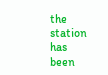the station has been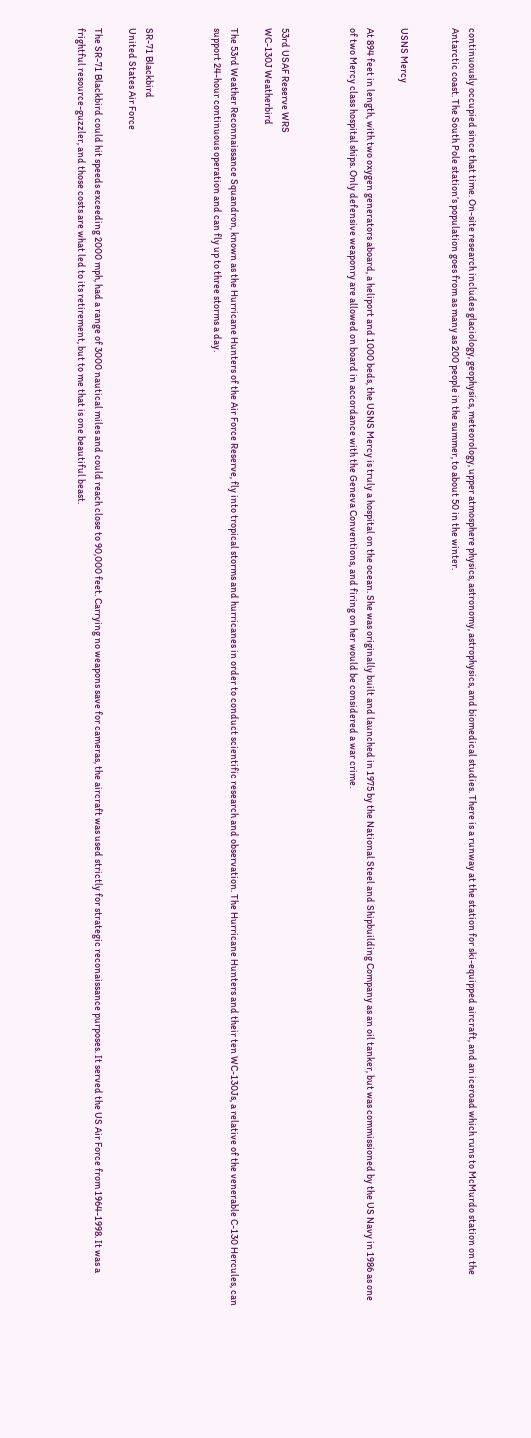continuously occupied since that time. On-site research includes glaciology, geophysics, meteorology, upper atmosphere physics, astronomy, astrophysics, and biomedical studies. There is a runway at the station for ski-equipped aircraft, and an iceroad which runs to McMurdo station on the Antarctic coast. The South Pole station’s population goes from as many as 200 people in the summer, to about 50 in the winter.


USNS Mercy

At 894 feet in length, with two oxygen generators aboard, a heliport and 1000 beds, the USNS Mercy is truly a hospital on the ocean. She was originally built and launched in 1975 by the National Steel and Shipbuilding Company as an oil tanker, but was commissioned by the US Navy in 1986 as one of two Mercy class hospital ships. Only defensive weaponry are allowed on board in accordance with the Geneva Conventions, and firing on her would be considered a war crime.



53rd USAF Reserve WRS
WC-130J Weatherbird

The 53rd Weather Reconnaissance Squandron, known as the Hurricane Hunters of the Air Force Reserve, fly into tropical storms and hurricanes in order to conduct scientific research and observation. The Hurricane Hunters and their ten WC-130Js, a relative of the venerable C-130 Hercules, can support 24-hour continuous operation and can fly up to three storms a day.



SR-71 Blackbird
United States Air Force

The SR-71 Blackbird could hit speeds exceeding 2000 mph, had a range of 3000 nautical miles and could reach close to 90,000 feet. Carrying no weapons save for cameras, the aircraft was used strictly for strategic reconaissance purposes. It served the US Air Force from 1964-1998. It was a frightful resource-guzzler, and those costs are what led to its retirement, but to me that is one beautiful beast.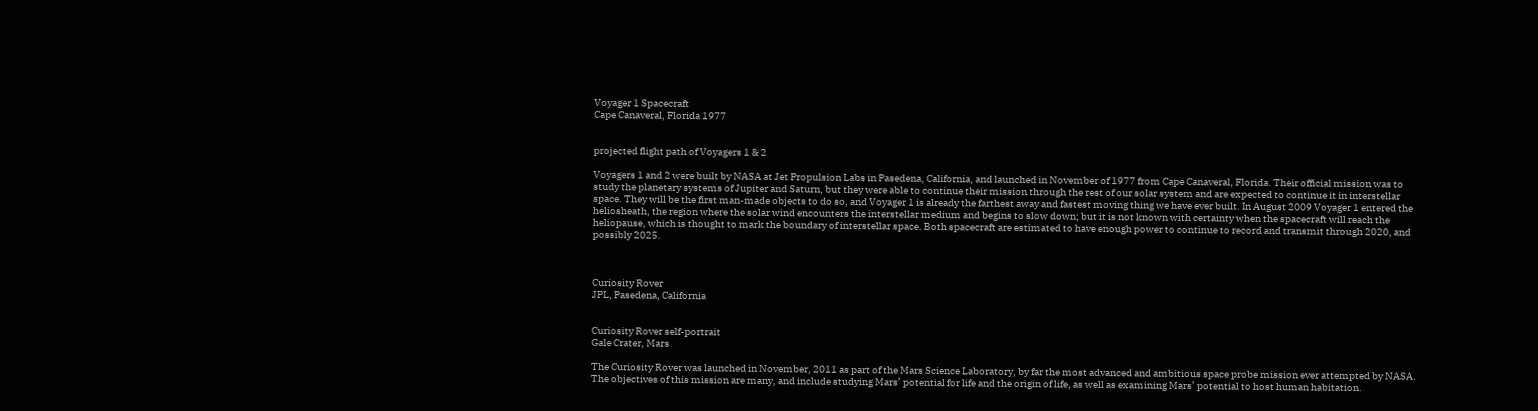Voyager 1 Spacecraft
Cape Canaveral, Florida 1977


projected flight path of Voyagers 1 & 2

Voyagers 1 and 2 were built by NASA at Jet Propulsion Labs in Pasedena, California, and launched in November of 1977 from Cape Canaveral, Florida. Their official mission was to study the planetary systems of Jupiter and Saturn, but they were able to continue their mission through the rest of our solar system and are expected to continue it in interstellar space. They will be the first man-made objects to do so, and Voyager 1 is already the farthest away and fastest moving thing we have ever built. In August 2009 Voyager 1 entered the heliosheath, the region where the solar wind encounters the interstellar medium and begins to slow down; but it is not known with certainty when the spacecraft will reach the heliopause, which is thought to mark the boundary of interstellar space. Both spacecraft are estimated to have enough power to continue to record and transmit through 2020, and possibly 2025.



Curiosity Rover
JPL, Pasedena, California


Curiosity Rover self-portrait
Gale Crater, Mars

The Curiosity Rover was launched in November, 2011 as part of the Mars Science Laboratory, by far the most advanced and ambitious space probe mission ever attempted by NASA. The objectives of this mission are many, and include studying Mars’ potential for life and the origin of life, as well as examining Mars’ potential to host human habitation.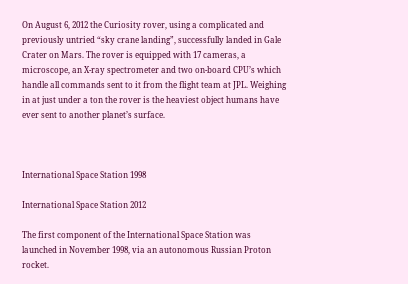On August 6, 2012 the Curiosity rover, using a complicated and previously untried “sky crane landing”, successfully landed in Gale Crater on Mars. The rover is equipped with 17 cameras, a microscope, an X-ray spectrometer and two on-board CPU’s which handle all commands sent to it from the flight team at JPL. Weighing in at just under a ton the rover is the heaviest object humans have ever sent to another planet’s surface.



International Space Station 1998

International Space Station 2012

The first component of the International Space Station was launched in November 1998, via an autonomous Russian Proton rocket.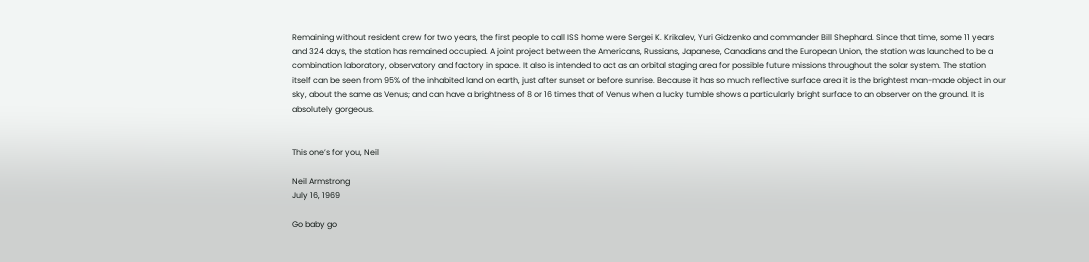Remaining without resident crew for two years, the first people to call ISS home were Sergei K. Krikalev, Yuri Gidzenko and commander Bill Shephard. Since that time, some 11 years and 324 days, the station has remained occupied. A joint project between the Americans, Russians, Japanese, Canadians and the European Union, the station was launched to be a combination laboratory, observatory and factory in space. It also is intended to act as an orbital staging area for possible future missions throughout the solar system. The station itself can be seen from 95% of the inhabited land on earth, just after sunset or before sunrise. Because it has so much reflective surface area it is the brightest man-made object in our sky, about the same as Venus; and can have a brightness of 8 or 16 times that of Venus when a lucky tumble shows a particularly bright surface to an observer on the ground. It is absolutely gorgeous.


This one’s for you, Neil

Neil Armstrong
July 16, 1969

Go baby go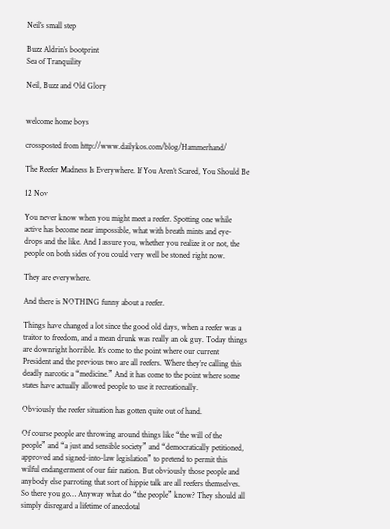Neil’s small step

Buzz Aldrin’s bootprint
Sea of Tranquility

Neil, Buzz and Old Glory


welcome home boys

crossposted from http://www.dailykos.com/blog/Hammerhand/

The Reefer Madness Is Everywhere. If You Aren’t Scared, You Should Be

12 Nov

You never know when you might meet a reefer. Spotting one while active has become near impossible, what with breath mints and eye-drops and the like. And I assure you, whether you realize it or not, the people on both sides of you could very well be stoned right now.

They are everywhere.

And there is NOTHING funny about a reefer.

Things have changed a lot since the good old days, when a reefer was a traitor to freedom, and a mean drunk was really an ok guy. Today things are downright horrible. It’s come to the point where our current President and the previous two are all reefers. Where they’re calling this deadly narcotic a “medicine.” And it has come to the point where some states have actually allowed people to use it recreationally.

Obviously the reefer situation has gotten quite out of hand.

Of course people are throwing around things like “the will of the people” and “a just and sensible society” and “democratically petitioned, approved and signed-into-law legislation” to pretend to permit this wilful endangerment of our fair nation. But obviously those people and anybody else parroting that sort of hippie talk are all reefers themselves. So there you go… Anyway what do “the people” know? They should all simply disregard a lifetime of anecdotal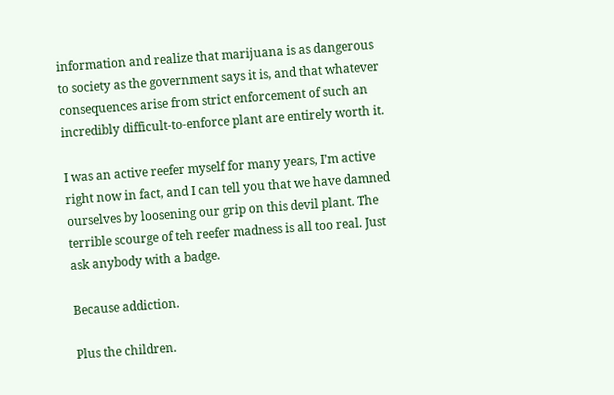information and realize that marijuana is as dangerous to society as the government says it is, and that whatever consequences arise from strict enforcement of such an incredibly difficult-to-enforce plant are entirely worth it.

I was an active reefer myself for many years, I’m active right now in fact, and I can tell you that we have damned ourselves by loosening our grip on this devil plant. The terrible scourge of teh reefer madness is all too real. Just ask anybody with a badge.

Because addiction.

Plus the children.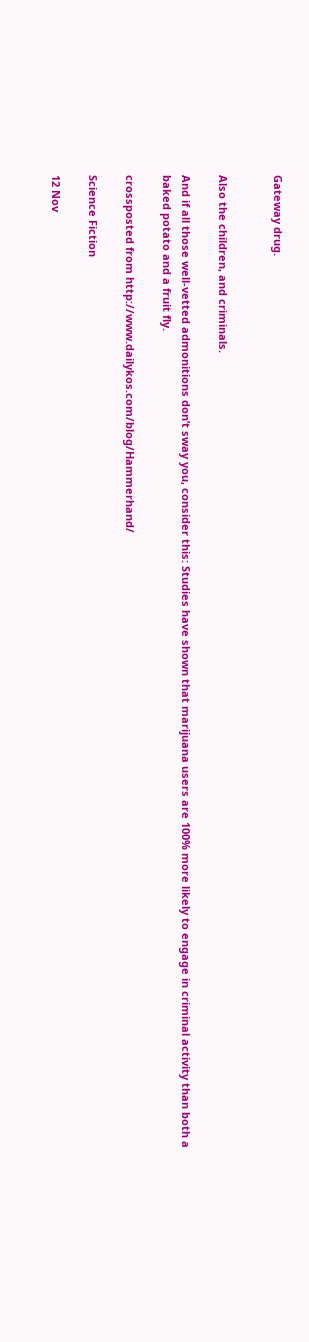Gateway drug.


Also the children, and criminals.

And if all those well-vetted admonitions don’t sway you, consider this: Studies have shown that marijuana users are 100% more likely to engage in criminal activity than both a baked potato and a fruit fly.

crossposted from http://www.dailykos.com/blog/Hammerhand/

Science Fiction

12 Nov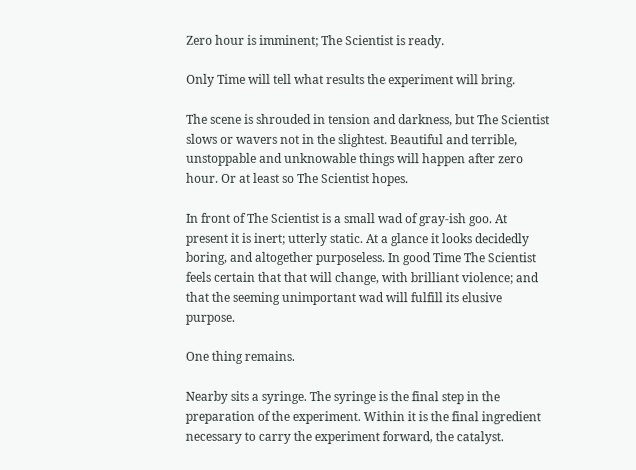Zero hour is imminent; The Scientist is ready.

Only Time will tell what results the experiment will bring.

The scene is shrouded in tension and darkness, but The Scientist slows or wavers not in the slightest. Beautiful and terrible, unstoppable and unknowable things will happen after zero hour. Or at least so The Scientist hopes.

In front of The Scientist is a small wad of gray-ish goo. At present it is inert; utterly static. At a glance it looks decidedly boring, and altogether purposeless. In good Time The Scientist feels certain that that will change, with brilliant violence; and that the seeming unimportant wad will fulfill its elusive purpose.

One thing remains.

Nearby sits a syringe. The syringe is the final step in the preparation of the experiment. Within it is the final ingredient necessary to carry the experiment forward, the catalyst.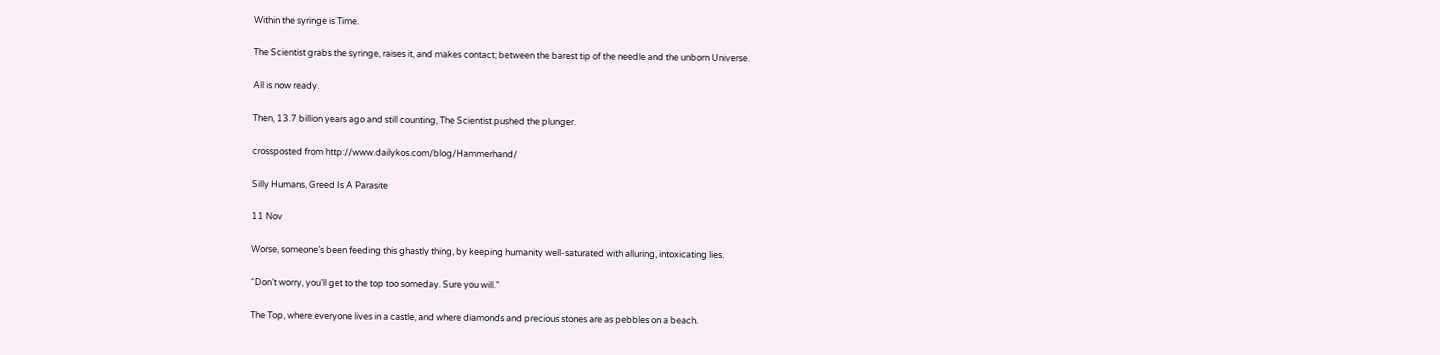Within the syringe is Time.

The Scientist grabs the syringe, raises it, and makes contact; between the barest tip of the needle and the unborn Universe.

All is now ready.

Then, 13.7 billion years ago and still counting, The Scientist pushed the plunger.

crossposted from http://www.dailykos.com/blog/Hammerhand/

Silly Humans, Greed Is A Parasite

11 Nov

Worse, someone’s been feeding this ghastly thing, by keeping humanity well-saturated with alluring, intoxicating lies.

“Don’t worry, you’ll get to the top too someday. Sure you will.”

The Top, where everyone lives in a castle, and where diamonds and precious stones are as pebbles on a beach.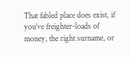That fabled place does exist, if you’ve freighter-loads of money, the right surname, or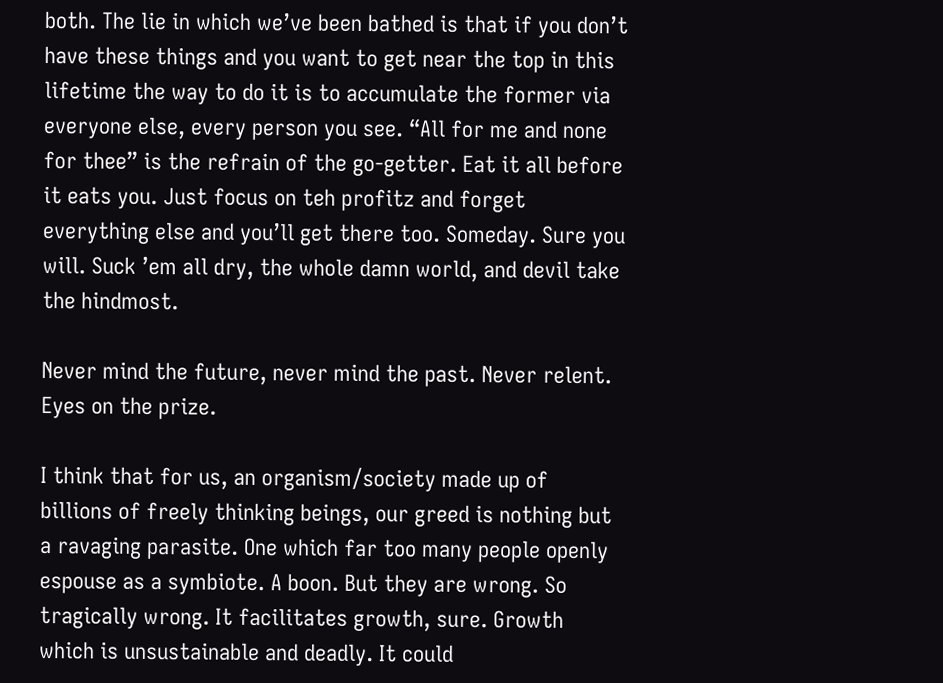both. The lie in which we’ve been bathed is that if you don’t have these things and you want to get near the top in this lifetime the way to do it is to accumulate the former via everyone else, every person you see. “All for me and none for thee” is the refrain of the go-getter. Eat it all before it eats you. Just focus on teh profitz and forget everything else and you’ll get there too. Someday. Sure you will. Suck ’em all dry, the whole damn world, and devil take the hindmost.

Never mind the future, never mind the past. Never relent. Eyes on the prize.

I think that for us, an organism/society made up of billions of freely thinking beings, our greed is nothing but a ravaging parasite. One which far too many people openly espouse as a symbiote. A boon. But they are wrong. So tragically wrong. It facilitates growth, sure. Growth which is unsustainable and deadly. It could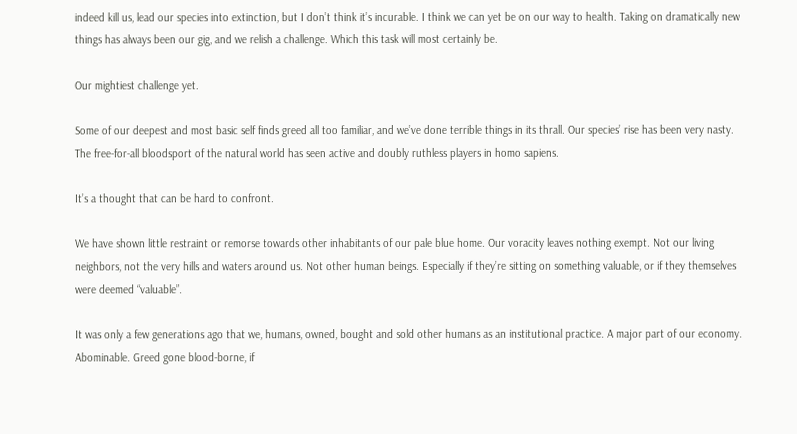indeed kill us, lead our species into extinction, but I don’t think it’s incurable. I think we can yet be on our way to health. Taking on dramatically new things has always been our gig, and we relish a challenge. Which this task will most certainly be.

Our mightiest challenge yet.

Some of our deepest and most basic self finds greed all too familiar, and we’ve done terrible things in its thrall. Our species’ rise has been very nasty. The free-for-all bloodsport of the natural world has seen active and doubly ruthless players in homo sapiens.

It’s a thought that can be hard to confront.

We have shown little restraint or remorse towards other inhabitants of our pale blue home. Our voracity leaves nothing exempt. Not our living neighbors, not the very hills and waters around us. Not other human beings. Especially if they’re sitting on something valuable, or if they themselves were deemed “valuable”.

It was only a few generations ago that we, humans, owned, bought and sold other humans as an institutional practice. A major part of our economy. Abominable. Greed gone blood-borne, if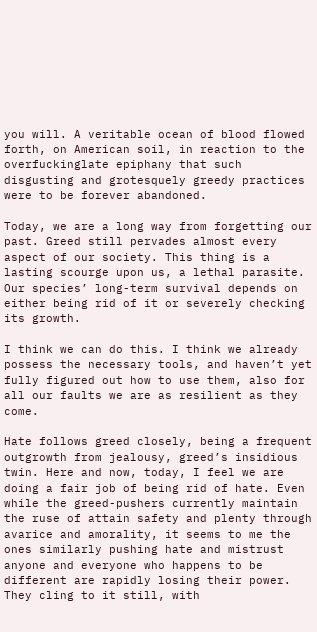you will. A veritable ocean of blood flowed forth, on American soil, in reaction to the overfuckinglate epiphany that such disgusting and grotesquely greedy practices were to be forever abandoned.

Today, we are a long way from forgetting our past. Greed still pervades almost every aspect of our society. This thing is a lasting scourge upon us, a lethal parasite. Our species’ long-term survival depends on either being rid of it or severely checking its growth.

I think we can do this. I think we already possess the necessary tools, and haven’t yet fully figured out how to use them, also for all our faults we are as resilient as they come.

Hate follows greed closely, being a frequent outgrowth from jealousy, greed’s insidious twin. Here and now, today, I feel we are doing a fair job of being rid of hate. Even while the greed-pushers currently maintain the ruse of attain safety and plenty through avarice and amorality, it seems to me the ones similarly pushing hate and mistrust anyone and everyone who happens to be different are rapidly losing their power. They cling to it still, with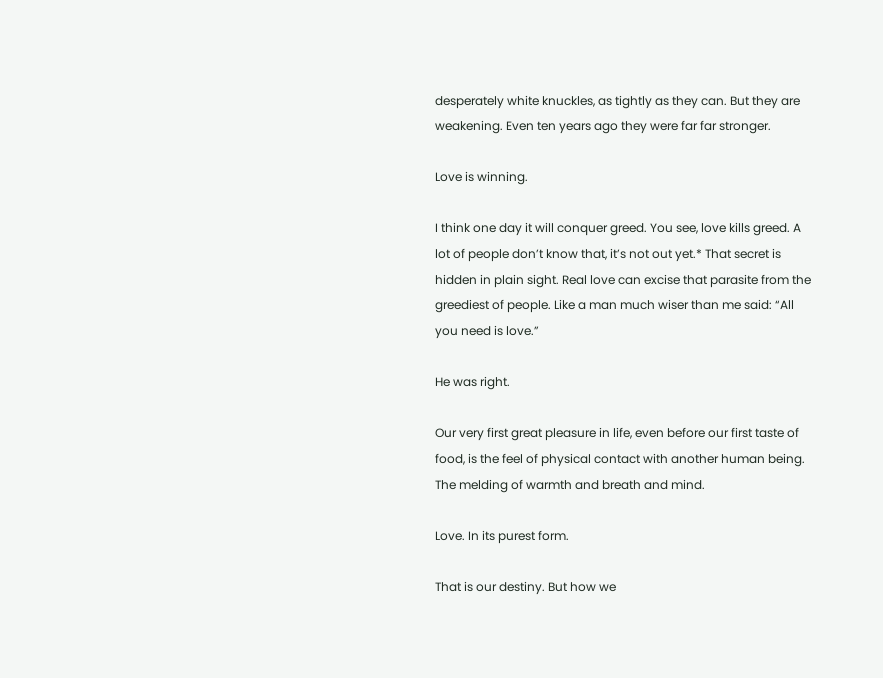desperately white knuckles, as tightly as they can. But they are weakening. Even ten years ago they were far far stronger.

Love is winning.

I think one day it will conquer greed. You see, love kills greed. A lot of people don’t know that, it’s not out yet.* That secret is hidden in plain sight. Real love can excise that parasite from the greediest of people. Like a man much wiser than me said: “All you need is love.”

He was right.

Our very first great pleasure in life, even before our first taste of food, is the feel of physical contact with another human being. The melding of warmth and breath and mind.

Love. In its purest form.

That is our destiny. But how we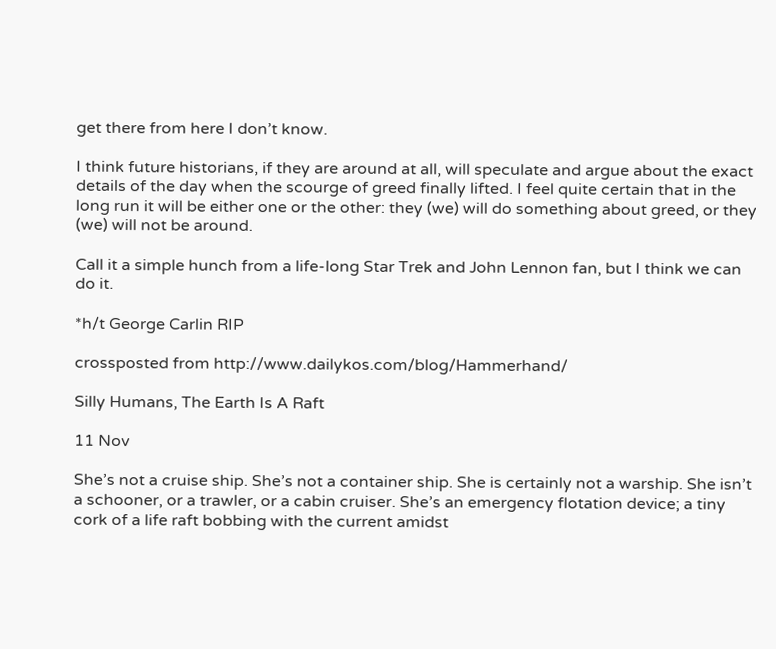get there from here I don’t know.

I think future historians, if they are around at all, will speculate and argue about the exact details of the day when the scourge of greed finally lifted. I feel quite certain that in the long run it will be either one or the other: they (we) will do something about greed, or they (we) will not be around.

Call it a simple hunch from a life-long Star Trek and John Lennon fan, but I think we can do it.

*h/t George Carlin RIP

crossposted from http://www.dailykos.com/blog/Hammerhand/

Silly Humans, The Earth Is A Raft

11 Nov

She’s not a cruise ship. She’s not a container ship. She is certainly not a warship. She isn’t a schooner, or a trawler, or a cabin cruiser. She’s an emergency flotation device; a tiny cork of a life raft bobbing with the current amidst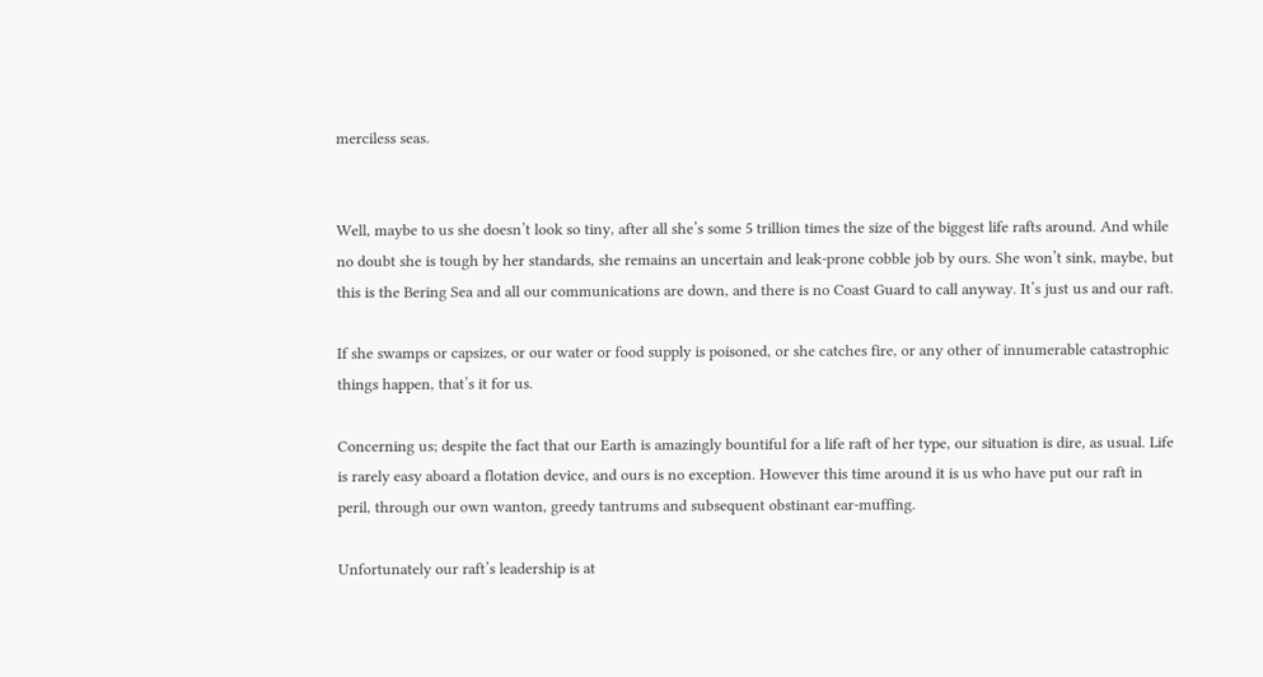merciless seas.


Well, maybe to us she doesn’t look so tiny, after all she’s some 5 trillion times the size of the biggest life rafts around. And while no doubt she is tough by her standards, she remains an uncertain and leak-prone cobble job by ours. She won’t sink, maybe, but this is the Bering Sea and all our communications are down, and there is no Coast Guard to call anyway. It’s just us and our raft.

If she swamps or capsizes, or our water or food supply is poisoned, or she catches fire, or any other of innumerable catastrophic things happen, that’s it for us.

Concerning us; despite the fact that our Earth is amazingly bountiful for a life raft of her type, our situation is dire, as usual. Life is rarely easy aboard a flotation device, and ours is no exception. However this time around it is us who have put our raft in peril, through our own wanton, greedy tantrums and subsequent obstinant ear-muffing.

Unfortunately our raft’s leadership is at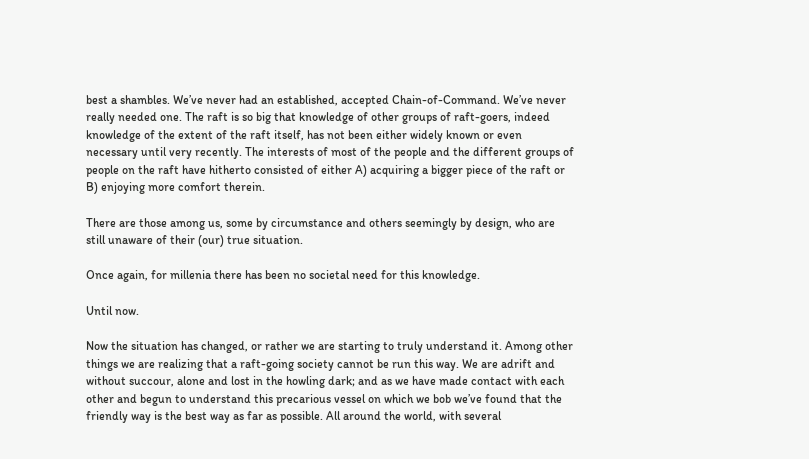best a shambles. We’ve never had an established, accepted Chain-of-Command. We’ve never really needed one. The raft is so big that knowledge of other groups of raft-goers, indeed knowledge of the extent of the raft itself, has not been either widely known or even necessary until very recently. The interests of most of the people and the different groups of people on the raft have hitherto consisted of either A) acquiring a bigger piece of the raft or B) enjoying more comfort therein.

There are those among us, some by circumstance and others seemingly by design, who are still unaware of their (our) true situation.

Once again, for millenia there has been no societal need for this knowledge.

Until now.

Now the situation has changed, or rather we are starting to truly understand it. Among other things we are realizing that a raft-going society cannot be run this way. We are adrift and without succour, alone and lost in the howling dark; and as we have made contact with each other and begun to understand this precarious vessel on which we bob we’ve found that the friendly way is the best way as far as possible. All around the world, with several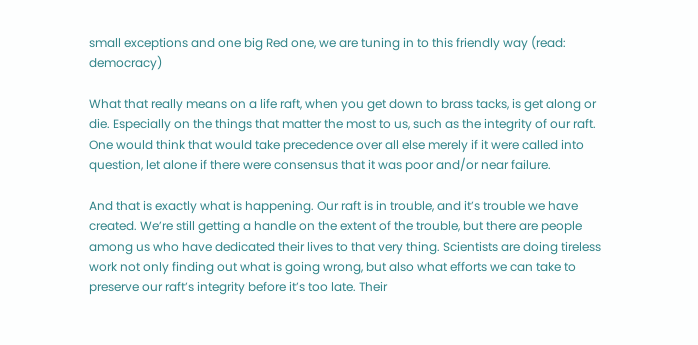small exceptions and one big Red one, we are tuning in to this friendly way (read: democracy)

What that really means on a life raft, when you get down to brass tacks, is get along or die. Especially on the things that matter the most to us, such as the integrity of our raft. One would think that would take precedence over all else merely if it were called into question, let alone if there were consensus that it was poor and/or near failure.

And that is exactly what is happening. Our raft is in trouble, and it’s trouble we have created. We’re still getting a handle on the extent of the trouble, but there are people among us who have dedicated their lives to that very thing. Scientists are doing tireless work not only finding out what is going wrong, but also what efforts we can take to preserve our raft’s integrity before it’s too late. Their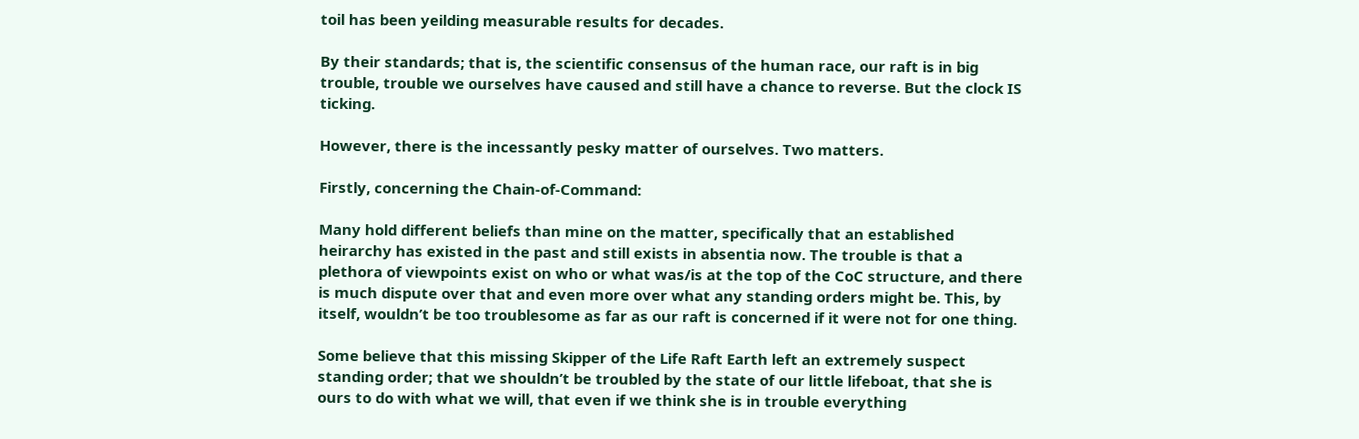toil has been yeilding measurable results for decades.

By their standards; that is, the scientific consensus of the human race, our raft is in big trouble, trouble we ourselves have caused and still have a chance to reverse. But the clock IS ticking.

However, there is the incessantly pesky matter of ourselves. Two matters.

Firstly, concerning the Chain-of-Command:

Many hold different beliefs than mine on the matter, specifically that an established heirarchy has existed in the past and still exists in absentia now. The trouble is that a plethora of viewpoints exist on who or what was/is at the top of the CoC structure, and there is much dispute over that and even more over what any standing orders might be. This, by itself, wouldn’t be too troublesome as far as our raft is concerned if it were not for one thing.

Some believe that this missing Skipper of the Life Raft Earth left an extremely suspect standing order; that we shouldn’t be troubled by the state of our little lifeboat, that she is ours to do with what we will, that even if we think she is in trouble everything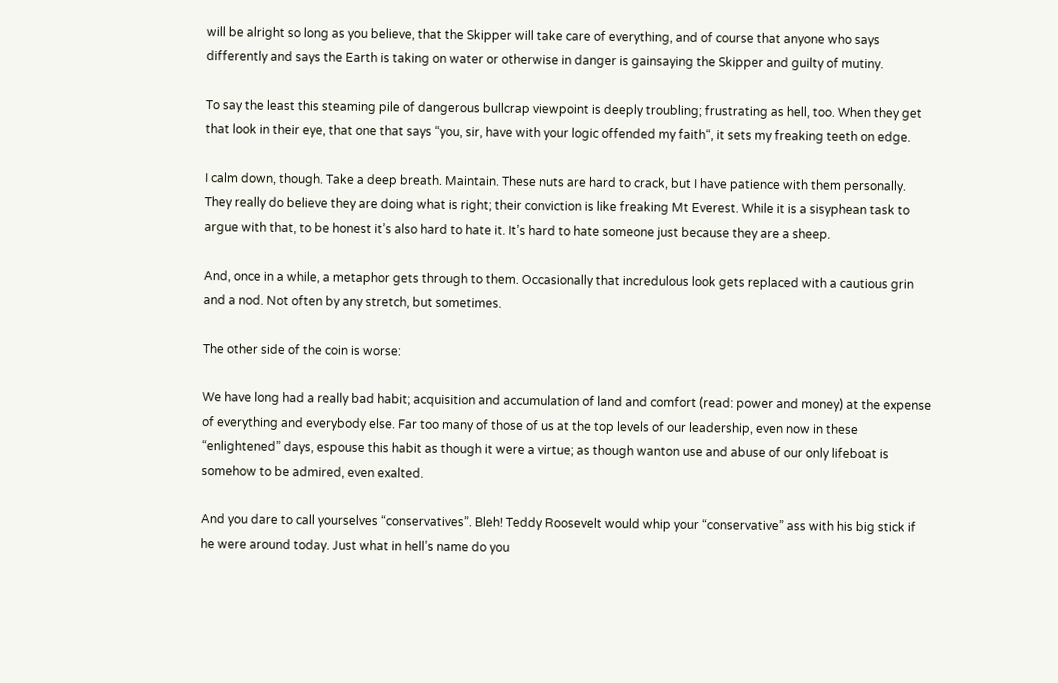will be alright so long as you believe, that the Skipper will take care of everything, and of course that anyone who says differently and says the Earth is taking on water or otherwise in danger is gainsaying the Skipper and guilty of mutiny.

To say the least this steaming pile of dangerous bullcrap viewpoint is deeply troubling; frustrating as hell, too. When they get that look in their eye, that one that says “you, sir, have with your logic offended my faith“, it sets my freaking teeth on edge.

I calm down, though. Take a deep breath. Maintain. These nuts are hard to crack, but I have patience with them personally. They really do believe they are doing what is right; their conviction is like freaking Mt Everest. While it is a sisyphean task to argue with that, to be honest it’s also hard to hate it. It’s hard to hate someone just because they are a sheep.

And, once in a while, a metaphor gets through to them. Occasionally that incredulous look gets replaced with a cautious grin and a nod. Not often by any stretch, but sometimes.

The other side of the coin is worse:

We have long had a really bad habit; acquisition and accumulation of land and comfort (read: power and money) at the expense of everything and everybody else. Far too many of those of us at the top levels of our leadership, even now in these “enlightened” days, espouse this habit as though it were a virtue; as though wanton use and abuse of our only lifeboat is somehow to be admired, even exalted.

And you dare to call yourselves “conservatives”. Bleh! Teddy Roosevelt would whip your “conservative” ass with his big stick if he were around today. Just what in hell’s name do you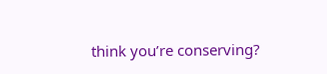think you’re conserving?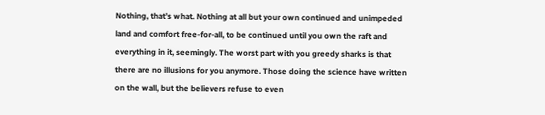Nothing, that’s what. Nothing at all but your own continued and unimpeded land and comfort free-for-all, to be continued until you own the raft and everything in it, seemingly. The worst part with you greedy sharks is that there are no illusions for you anymore. Those doing the science have written on the wall, but the believers refuse to even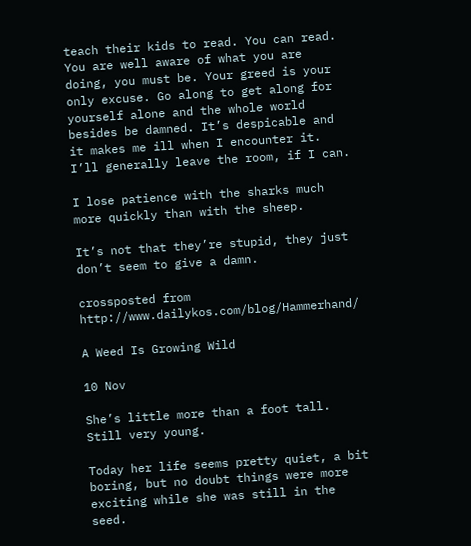teach their kids to read. You can read. You are well aware of what you are doing, you must be. Your greed is your only excuse. Go along to get along for yourself alone and the whole world besides be damned. It’s despicable and it makes me ill when I encounter it. I’ll generally leave the room, if I can.

I lose patience with the sharks much more quickly than with the sheep.

It’s not that they’re stupid, they just don’t seem to give a damn.

crossposted from http://www.dailykos.com/blog/Hammerhand/

A Weed Is Growing Wild

10 Nov

She’s little more than a foot tall. Still very young.

Today her life seems pretty quiet, a bit boring, but no doubt things were more exciting while she was still in the seed.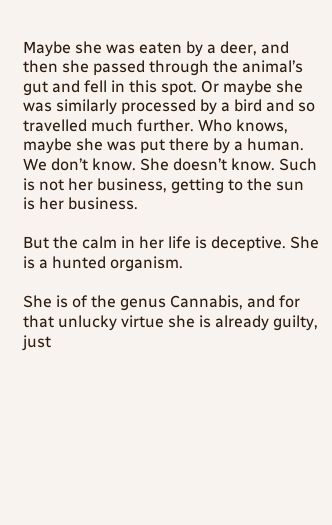Maybe she was eaten by a deer, and then she passed through the animal’s gut and fell in this spot. Or maybe she was similarly processed by a bird and so travelled much further. Who knows, maybe she was put there by a human. We don’t know. She doesn’t know. Such is not her business, getting to the sun is her business.

But the calm in her life is deceptive. She is a hunted organism.

She is of the genus Cannabis, and for that unlucky virtue she is already guilty, just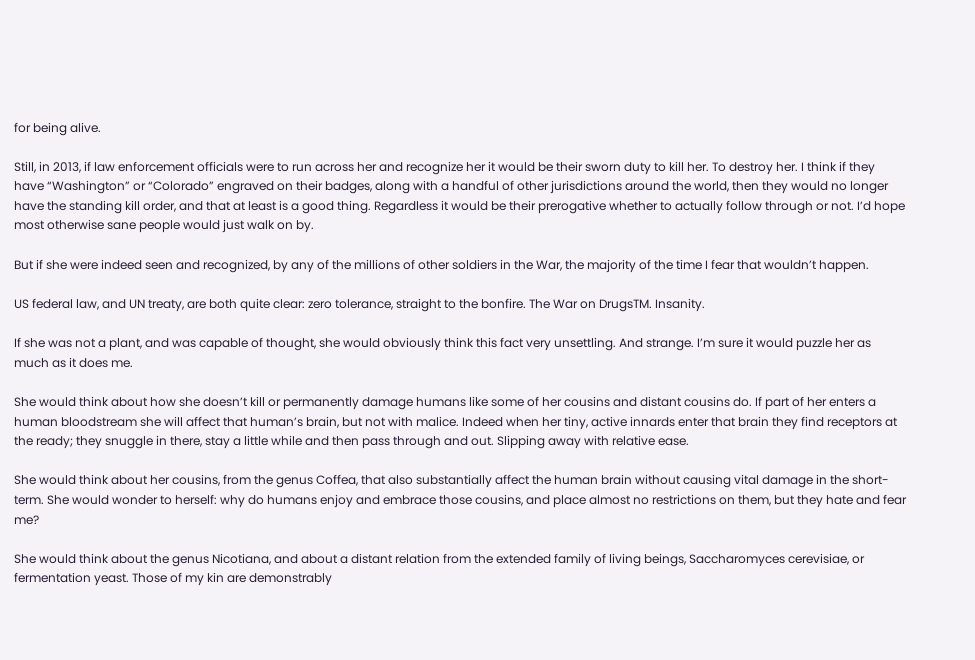for being alive.

Still, in 2013, if law enforcement officials were to run across her and recognize her it would be their sworn duty to kill her. To destroy her. I think if they have “Washington” or “Colorado” engraved on their badges, along with a handful of other jurisdictions around the world, then they would no longer have the standing kill order, and that at least is a good thing. Regardless it would be their prerogative whether to actually follow through or not. I’d hope most otherwise sane people would just walk on by.

But if she were indeed seen and recognized, by any of the millions of other soldiers in the War, the majority of the time I fear that wouldn’t happen.

US federal law, and UN treaty, are both quite clear: zero tolerance, straight to the bonfire. The War on DrugsTM. Insanity.

If she was not a plant, and was capable of thought, she would obviously think this fact very unsettling. And strange. I’m sure it would puzzle her as much as it does me.

She would think about how she doesn’t kill or permanently damage humans like some of her cousins and distant cousins do. If part of her enters a human bloodstream she will affect that human’s brain, but not with malice. Indeed when her tiny, active innards enter that brain they find receptors at the ready; they snuggle in there, stay a little while and then pass through and out. Slipping away with relative ease.

She would think about her cousins, from the genus Coffea, that also substantially affect the human brain without causing vital damage in the short-term. She would wonder to herself: why do humans enjoy and embrace those cousins, and place almost no restrictions on them, but they hate and fear me?

She would think about the genus Nicotiana, and about a distant relation from the extended family of living beings, Saccharomyces cerevisiae, or fermentation yeast. Those of my kin are demonstrably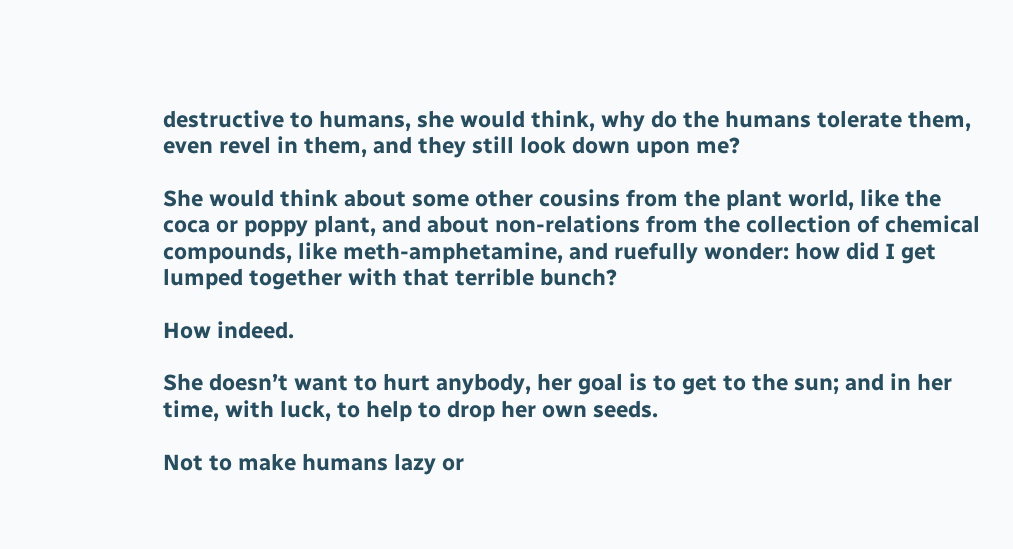destructive to humans, she would think, why do the humans tolerate them, even revel in them, and they still look down upon me?

She would think about some other cousins from the plant world, like the coca or poppy plant, and about non-relations from the collection of chemical compounds, like meth-amphetamine, and ruefully wonder: how did I get lumped together with that terrible bunch?

How indeed.

She doesn’t want to hurt anybody, her goal is to get to the sun; and in her time, with luck, to help to drop her own seeds.

Not to make humans lazy or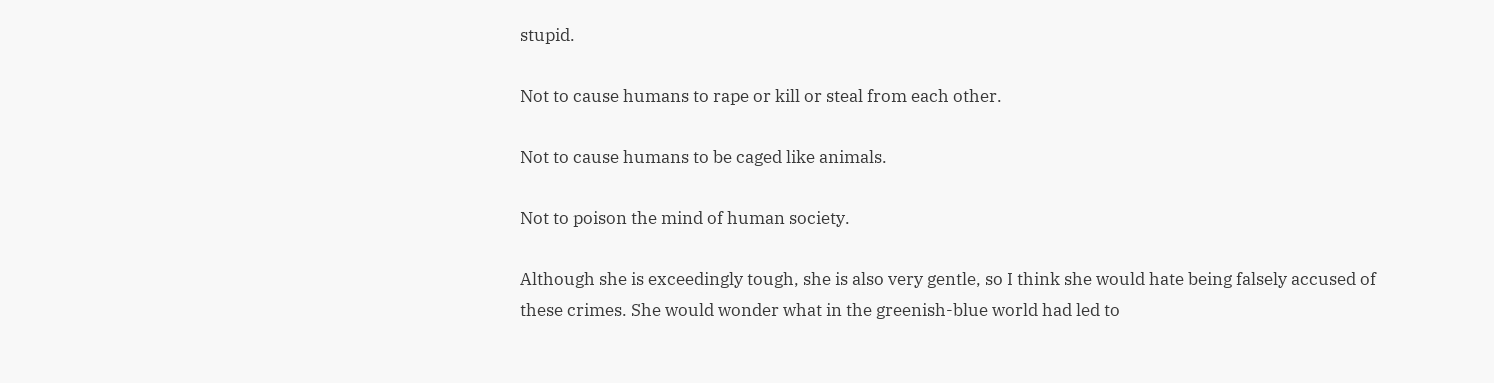stupid.

Not to cause humans to rape or kill or steal from each other.

Not to cause humans to be caged like animals.

Not to poison the mind of human society.

Although she is exceedingly tough, she is also very gentle, so I think she would hate being falsely accused of these crimes. She would wonder what in the greenish-blue world had led to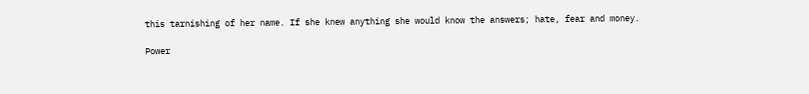this tarnishing of her name. If she knew anything she would know the answers; hate, fear and money.

Power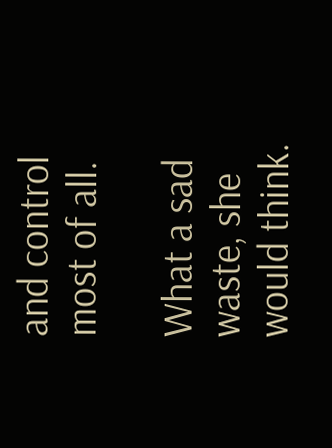and control most of all.

What a sad waste, she would think.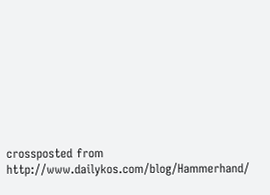crossposted from http://www.dailykos.com/blog/Hammerhand/